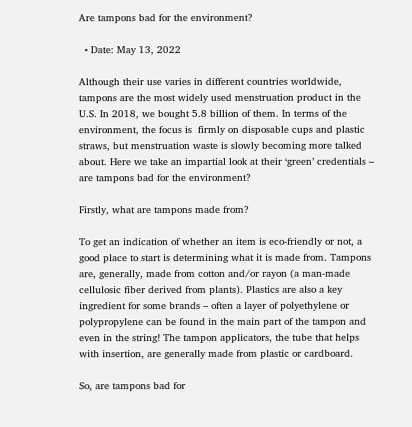Are tampons bad for the environment?

  • Date: May 13, 2022

Although their use varies in different countries worldwide, tampons are the most widely used menstruation product in the U.S. In 2018, we bought 5.8 billion of them. In terms of the environment, the focus is  firmly on disposable cups and plastic straws, but menstruation waste is slowly becoming more talked about. Here we take an impartial look at their ‘green’ credentials – are tampons bad for the environment?

Firstly, what are tampons made from?

To get an indication of whether an item is eco-friendly or not, a good place to start is determining what it is made from. Tampons are, generally, made from cotton and/or rayon (a man-made cellulosic fiber derived from plants). Plastics are also a key ingredient for some brands – often a layer of polyethylene or polypropylene can be found in the main part of the tampon and even in the string! The tampon applicators, the tube that helps with insertion, are generally made from plastic or cardboard.

So, are tampons bad for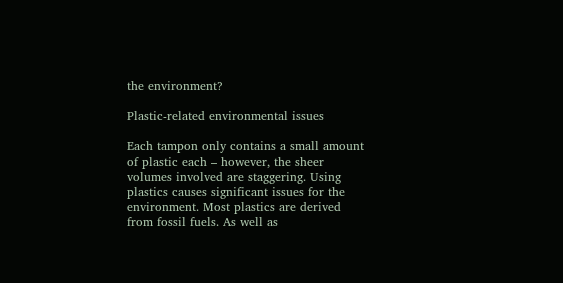the environment?

Plastic-related environmental issues

Each tampon only contains a small amount of plastic each – however, the sheer volumes involved are staggering. Using plastics causes significant issues for the environment. Most plastics are derived from fossil fuels. As well as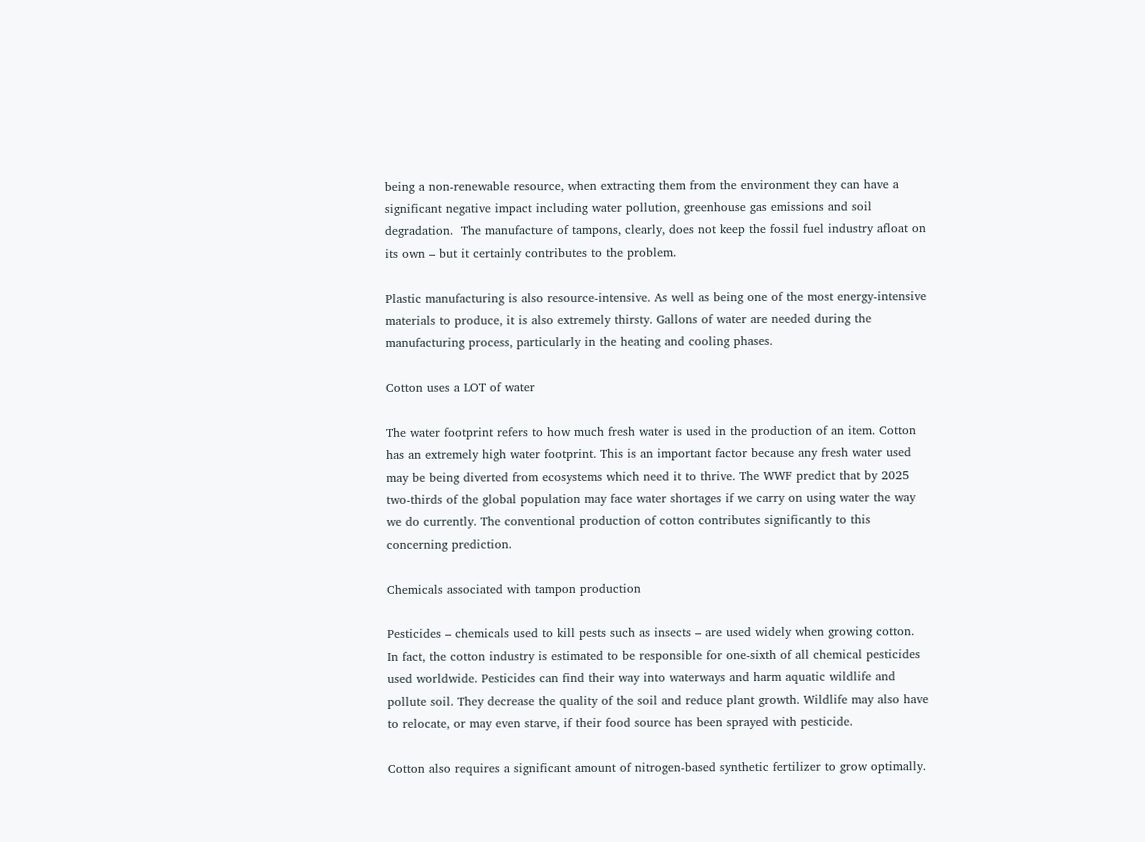being a non-renewable resource, when extracting them from the environment they can have a significant negative impact including water pollution, greenhouse gas emissions and soil degradation.  The manufacture of tampons, clearly, does not keep the fossil fuel industry afloat on its own – but it certainly contributes to the problem.

Plastic manufacturing is also resource-intensive. As well as being one of the most energy-intensive materials to produce, it is also extremely thirsty. Gallons of water are needed during the manufacturing process, particularly in the heating and cooling phases.

Cotton uses a LOT of water

The water footprint refers to how much fresh water is used in the production of an item. Cotton has an extremely high water footprint. This is an important factor because any fresh water used may be being diverted from ecosystems which need it to thrive. The WWF predict that by 2025 two-thirds of the global population may face water shortages if we carry on using water the way we do currently. The conventional production of cotton contributes significantly to this concerning prediction.

Chemicals associated with tampon production

Pesticides – chemicals used to kill pests such as insects – are used widely when growing cotton. In fact, the cotton industry is estimated to be responsible for one-sixth of all chemical pesticides used worldwide. Pesticides can find their way into waterways and harm aquatic wildlife and pollute soil. They decrease the quality of the soil and reduce plant growth. Wildlife may also have to relocate, or may even starve, if their food source has been sprayed with pesticide.

Cotton also requires a significant amount of nitrogen-based synthetic fertilizer to grow optimally.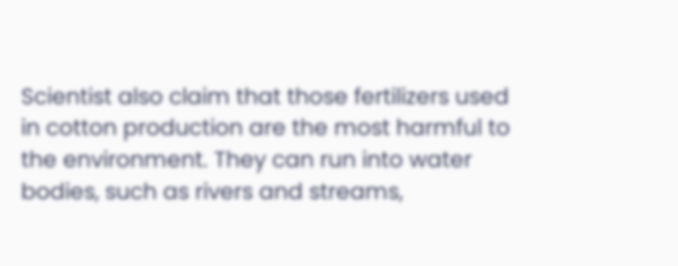Scientist also claim that those fertilizers used in cotton production are the most harmful to the environment. They can run into water bodies, such as rivers and streams,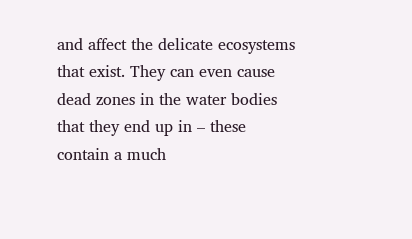and affect the delicate ecosystems that exist. They can even cause dead zones in the water bodies that they end up in – these contain a much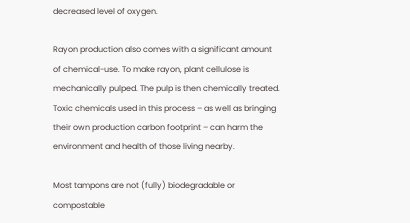decreased level of oxygen.

Rayon production also comes with a significant amount of chemical-use. To make rayon, plant cellulose is mechanically pulped. The pulp is then chemically treated. Toxic chemicals used in this process – as well as bringing their own production carbon footprint – can harm the environment and health of those living nearby.

Most tampons are not (fully) biodegradable or compostable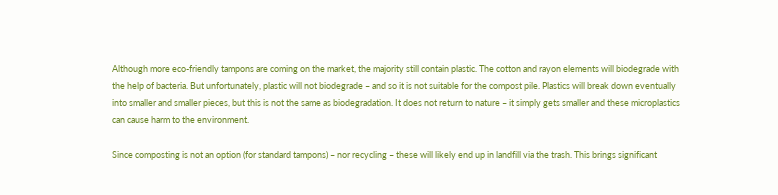Although more eco-friendly tampons are coming on the market, the majority still contain plastic. The cotton and rayon elements will biodegrade with the help of bacteria. But unfortunately, plastic will not biodegrade – and so it is not suitable for the compost pile. Plastics will break down eventually into smaller and smaller pieces, but this is not the same as biodegradation. It does not return to nature – it simply gets smaller and these microplastics can cause harm to the environment.

Since composting is not an option (for standard tampons) – nor recycling – these will likely end up in landfill via the trash. This brings significant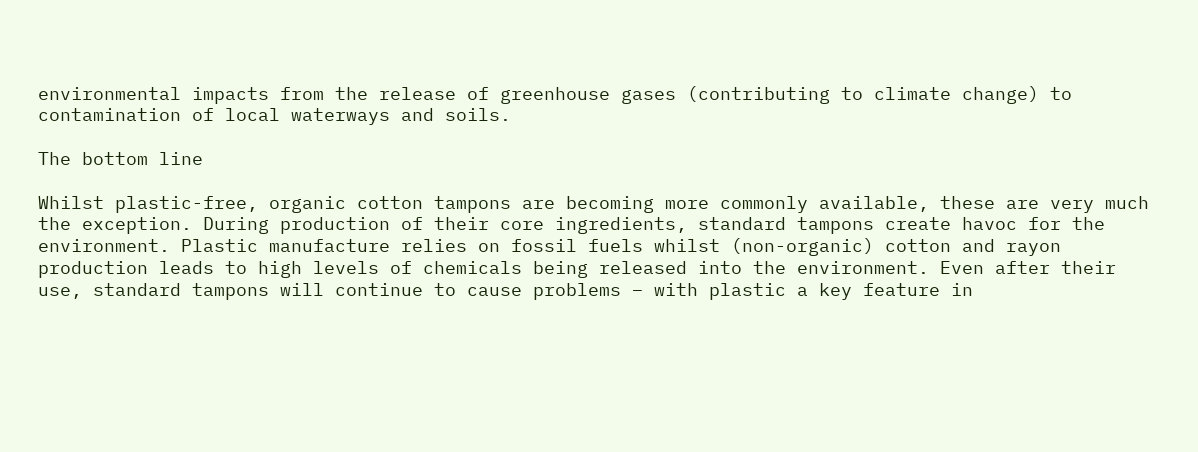environmental impacts from the release of greenhouse gases (contributing to climate change) to contamination of local waterways and soils.

The bottom line

Whilst plastic-free, organic cotton tampons are becoming more commonly available, these are very much the exception. During production of their core ingredients, standard tampons create havoc for the environment. Plastic manufacture relies on fossil fuels whilst (non-organic) cotton and rayon production leads to high levels of chemicals being released into the environment. Even after their use, standard tampons will continue to cause problems – with plastic a key feature in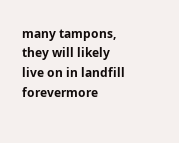many tampons, they will likely live on in landfill forevermore